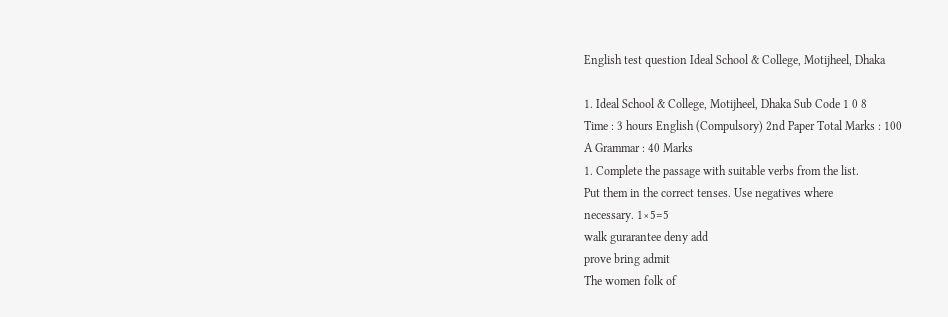English test question Ideal School & College, Motijheel, Dhaka

1. Ideal School & College, Motijheel, Dhaka Sub Code 1 0 8
Time : 3 hours English (Compulsory) 2nd Paper Total Marks : 100
A Grammar : 40 Marks
1. Complete the passage with suitable verbs from the list.
Put them in the correct tenses. Use negatives where
necessary. 1×5=5
walk gurarantee deny add
prove bring admit
The women folk of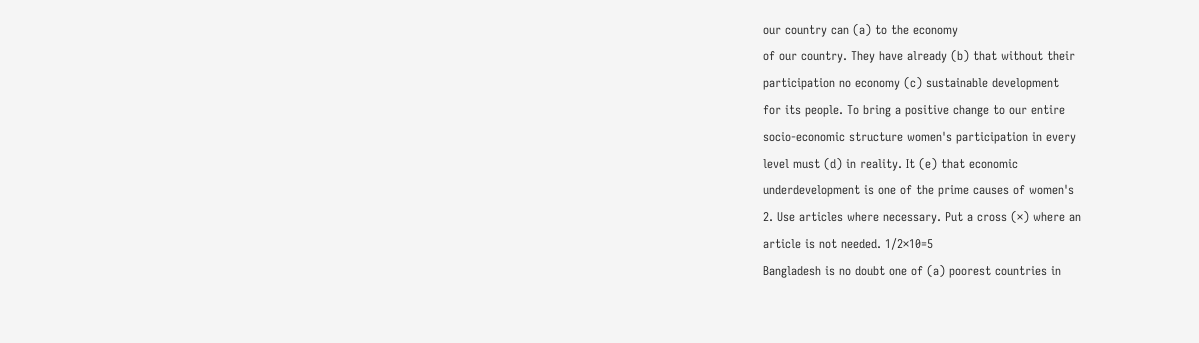our country can (a) to the economy
of our country. They have already (b) that without their
participation no economy (c) sustainable development
for its people. To bring a positive change to our entire
socio-economic structure women's participation in every
level must (d) in reality. It (e) that economic
underdevelopment is one of the prime causes of women's
2. Use articles where necessary. Put a cross (×) where an
article is not needed. 1/2×10=5
Bangladesh is no doubt one of (a) poorest countries in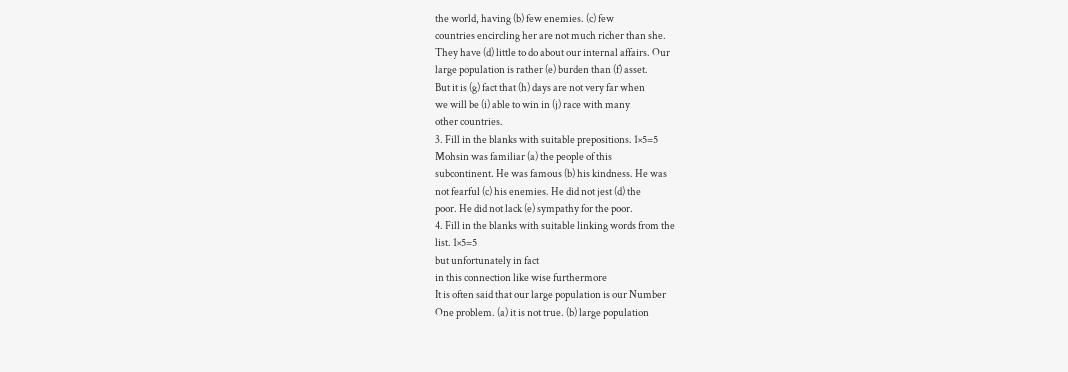the world, having (b) few enemies. (c) few
countries encircling her are not much richer than she.
They have (d) little to do about our internal affairs. Our
large population is rather (e) burden than (f) asset.
But it is (g) fact that (h) days are not very far when
we will be (i) able to win in (j) race with many
other countries.
3. Fill in the blanks with suitable prepositions. 1×5=5
Mohsin was familiar (a) the people of this
subcontinent. He was famous (b) his kindness. He was
not fearful (c) his enemies. He did not jest (d) the
poor. He did not lack (e) sympathy for the poor.
4. Fill in the blanks with suitable linking words from the
list. 1×5=5
but unfortunately in fact
in this connection like wise furthermore
It is often said that our large population is our Number
One problem. (a) it is not true. (b) large population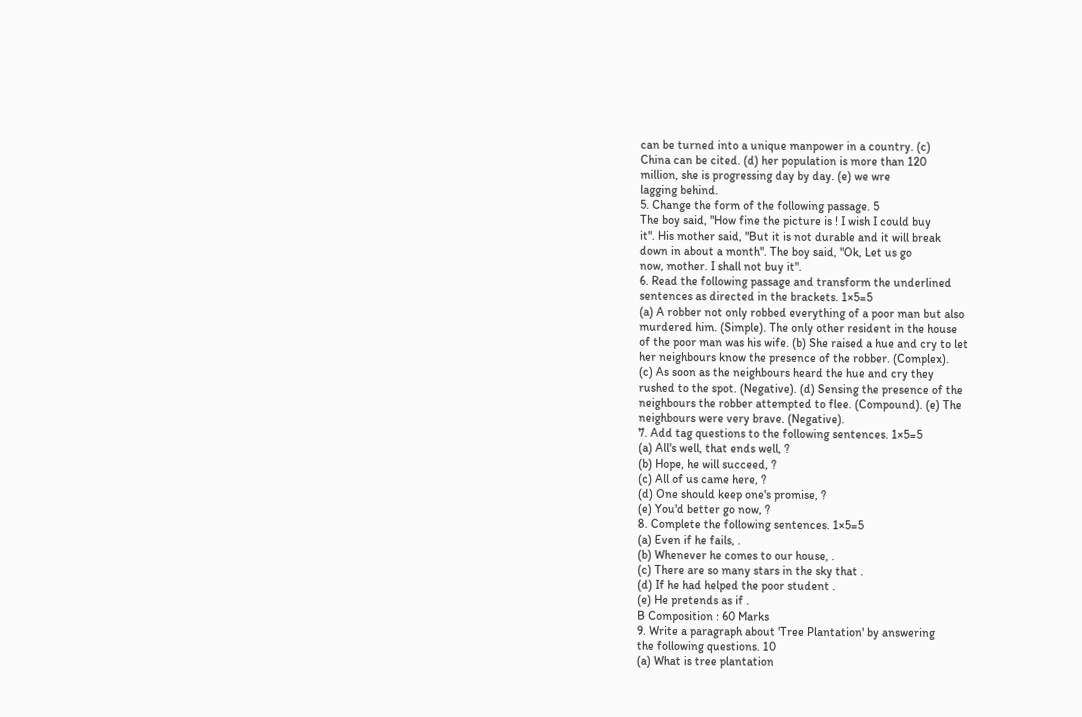can be turned into a unique manpower in a country. (c)
China can be cited. (d) her population is more than 120
million, she is progressing day by day. (e) we wre
lagging behind.
5. Change the form of the following passage. 5
The boy said, "How fine the picture is ! I wish I could buy
it". His mother said, "But it is not durable and it will break
down in about a month". The boy said, "Ok, Let us go
now, mother. I shall not buy it".
6. Read the following passage and transform the underlined
sentences as directed in the brackets. 1×5=5
(a) A robber not only robbed everything of a poor man but also
murdered him. (Simple). The only other resident in the house
of the poor man was his wife. (b) She raised a hue and cry to let
her neighbours know the presence of the robber. (Complex).
(c) As soon as the neighbours heard the hue and cry they
rushed to the spot. (Negative). (d) Sensing the presence of the
neighbours the robber attempted to flee. (Compound). (e) The
neighbours were very brave. (Negative).
7. Add tag questions to the following sentences. 1×5=5
(a) All's well, that ends well, ?
(b) Hope, he will succeed, ?
(c) All of us came here, ?
(d) One should keep one's promise, ?
(e) You'd better go now, ?
8. Complete the following sentences. 1×5=5
(a) Even if he fails, .
(b) Whenever he comes to our house, .
(c) There are so many stars in the sky that .
(d) If he had helped the poor student .
(e) He pretends as if .
B Composition : 60 Marks
9. Write a paragraph about 'Tree Plantation' by answering
the following questions. 10
(a) What is tree plantation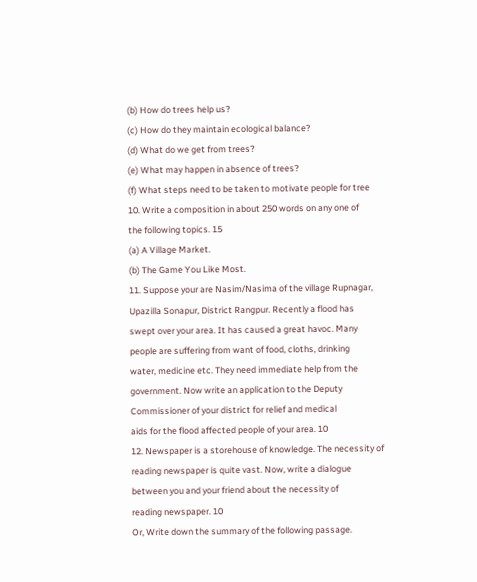(b) How do trees help us?
(c) How do they maintain ecological balance?
(d) What do we get from trees?
(e) What may happen in absence of trees?
(f) What steps need to be taken to motivate people for tree
10. Write a composition in about 250 words on any one of
the following topics. 15
(a) A Village Market.
(b) The Game You Like Most.
11. Suppose your are Nasim/Nasima of the village Rupnagar,
Upazilla Sonapur, District Rangpur. Recently a flood has
swept over your area. It has caused a great havoc. Many
people are suffering from want of food, cloths, drinking
water, medicine etc. They need immediate help from the
government. Now write an application to the Deputy
Commissioner of your district for relief and medical
aids for the flood affected people of your area. 10
12. Newspaper is a storehouse of knowledge. The necessity of
reading newspaper is quite vast. Now, write a dialogue
between you and your friend about the necessity of
reading newspaper. 10
Or, Write down the summary of the following passage.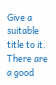Give a suitable title to it.
There are a good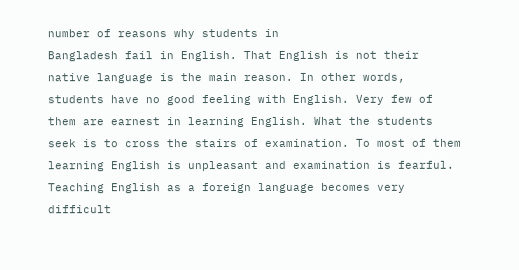number of reasons why students in
Bangladesh fail in English. That English is not their
native language is the main reason. In other words,
students have no good feeling with English. Very few of
them are earnest in learning English. What the students
seek is to cross the stairs of examination. To most of them
learning English is unpleasant and examination is fearful.
Teaching English as a foreign language becomes very
difficult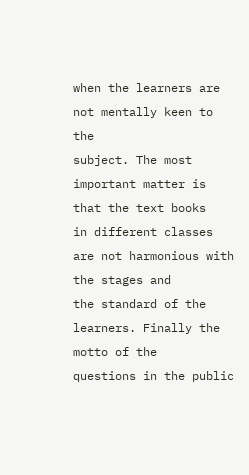when the learners are not mentally keen to the
subject. The most important matter is that the text books
in different classes are not harmonious with the stages and
the standard of the learners. Finally the motto of the
questions in the public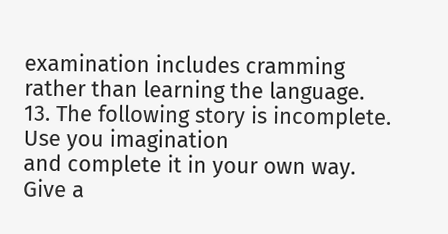examination includes cramming
rather than learning the language.
13. The following story is incomplete. Use you imagination
and complete it in your own way. Give a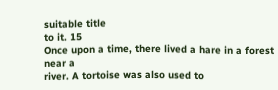suitable title
to it. 15
Once upon a time, there lived a hare in a forest near a
river. A tortoise was also used to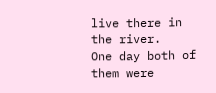live there in the river.
One day both of them were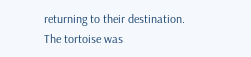returning to their destination.
The tortoise was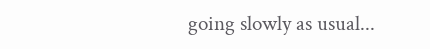going slowly as usual...